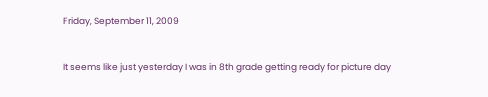Friday, September 11, 2009


It seems like just yesterday I was in 8th grade getting ready for picture day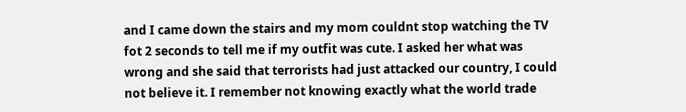and I came down the stairs and my mom couldnt stop watching the TV fot 2 seconds to tell me if my outfit was cute. I asked her what was wrong and she said that terrorists had just attacked our country, I could not believe it. I remember not knowing exactly what the world trade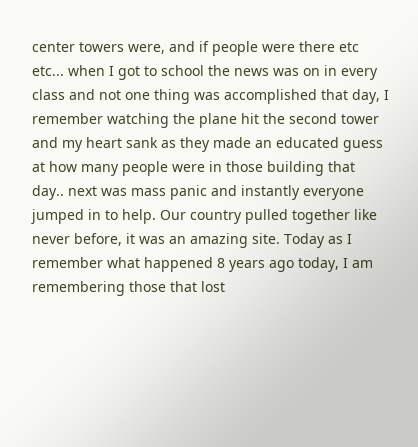center towers were, and if people were there etc etc... when I got to school the news was on in every class and not one thing was accomplished that day, I remember watching the plane hit the second tower and my heart sank as they made an educated guess at how many people were in those building that day.. next was mass panic and instantly everyone jumped in to help. Our country pulled together like never before, it was an amazing site. Today as I remember what happened 8 years ago today, I am remembering those that lost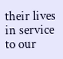their lives in service to our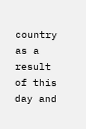country as a result of this day and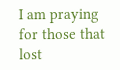I am praying for those that lost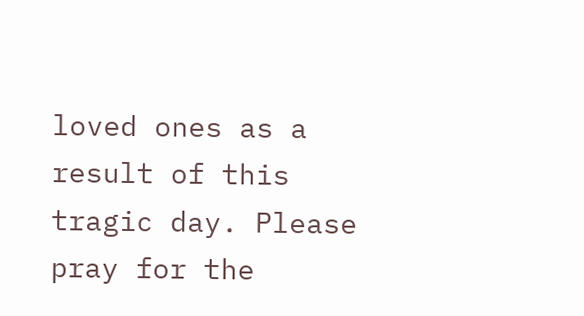loved ones as a result of this tragic day. Please pray for the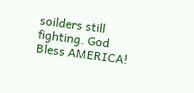soilders still fighting. God Bless AMERICA!